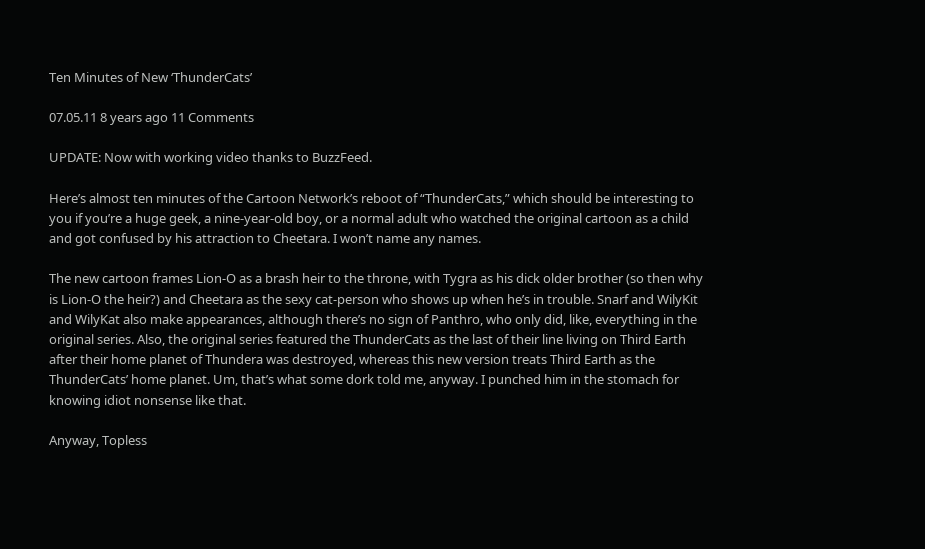Ten Minutes of New ‘ThunderCats’

07.05.11 8 years ago 11 Comments

UPDATE: Now with working video thanks to BuzzFeed.

Here’s almost ten minutes of the Cartoon Network’s reboot of “ThunderCats,” which should be interesting to you if you’re a huge geek, a nine-year-old boy, or a normal adult who watched the original cartoon as a child and got confused by his attraction to Cheetara. I won’t name any names.

The new cartoon frames Lion-O as a brash heir to the throne, with Tygra as his dick older brother (so then why is Lion-O the heir?) and Cheetara as the sexy cat-person who shows up when he’s in trouble. Snarf and WilyKit and WilyKat also make appearances, although there’s no sign of Panthro, who only did, like, everything in the original series. Also, the original series featured the ThunderCats as the last of their line living on Third Earth after their home planet of Thundera was destroyed, whereas this new version treats Third Earth as the ThunderCats’ home planet. Um, that’s what some dork told me, anyway. I punched him in the stomach for knowing idiot nonsense like that.

Anyway, Topless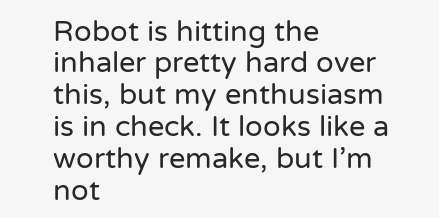Robot is hitting the inhaler pretty hard over this, but my enthusiasm is in check. It looks like a worthy remake, but I’m not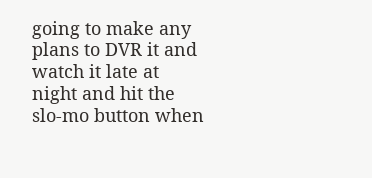going to make any plans to DVR it and watch it late at night and hit the slo-mo button when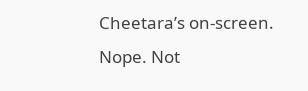Cheetara’s on-screen. Nope. Not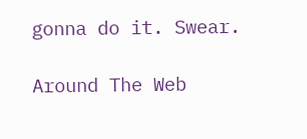gonna do it. Swear.

Around The Web